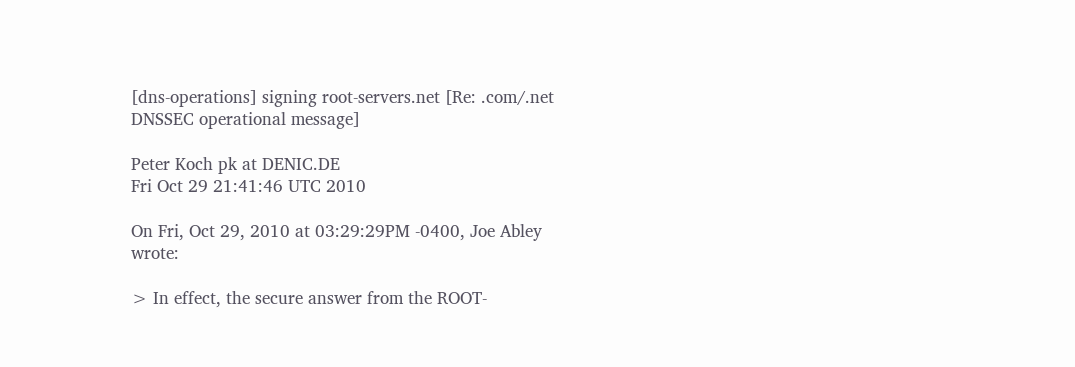[dns-operations] signing root-servers.net [Re: .com/.net DNSSEC operational message]

Peter Koch pk at DENIC.DE
Fri Oct 29 21:41:46 UTC 2010

On Fri, Oct 29, 2010 at 03:29:29PM -0400, Joe Abley wrote:

> In effect, the secure answer from the ROOT-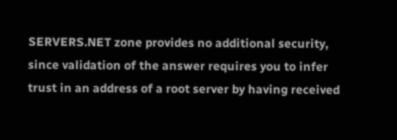SERVERS.NET zone provides no additional security, since validation of the answer requires you to infer trust in an address of a root server by having received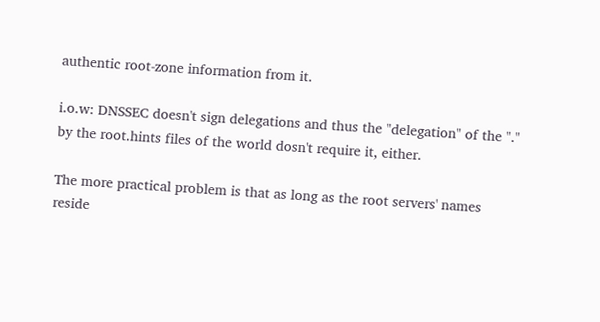authentic root-zone information from it.

i.o.w: DNSSEC doesn't sign delegations and thus the "delegation" of the "."
by the root.hints files of the world dosn't require it, either.

The more practical problem is that as long as the root servers' names
reside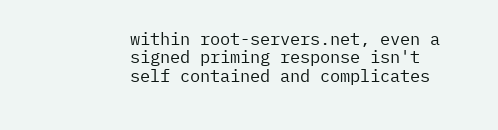within root-servers.net, even a signed priming response isn't
self contained and complicates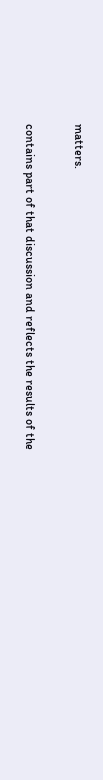matters.

contains part of that discussion and reflects the results of the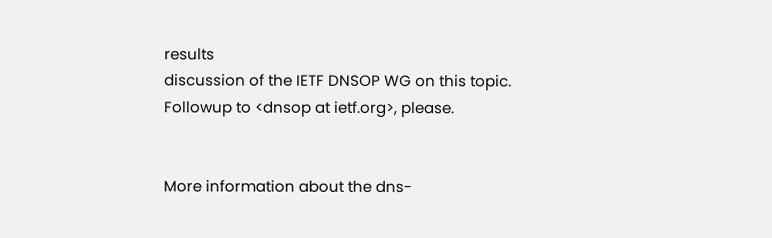results
discussion of the IETF DNSOP WG on this topic.
Followup to <dnsop at ietf.org>, please.


More information about the dns-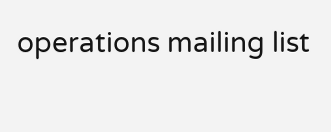operations mailing list